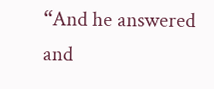“And he answered and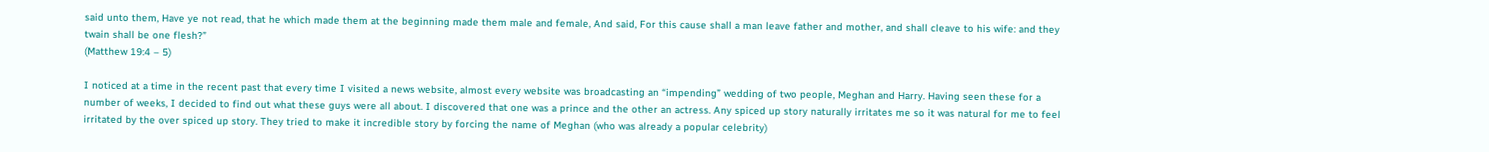said unto them, Have ye not read, that he which made them at the beginning made them male and female, And said, For this cause shall a man leave father and mother, and shall cleave to his wife: and they twain shall be one flesh?”
(Matthew 19:4 – 5)

I noticed at a time in the recent past that every time I visited a news website, almost every website was broadcasting an “impending” wedding of two people, Meghan and Harry. Having seen these for a number of weeks, I decided to find out what these guys were all about. I discovered that one was a prince and the other an actress. Any spiced up story naturally irritates me so it was natural for me to feel irritated by the over spiced up story. They tried to make it incredible story by forcing the name of Meghan (who was already a popular celebrity)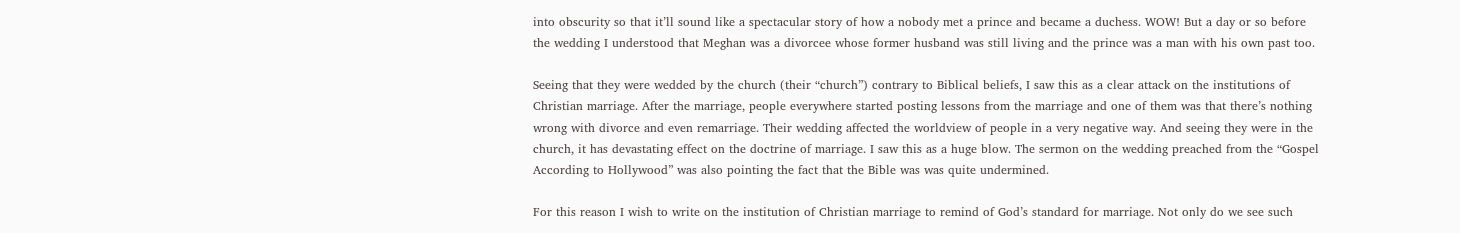into obscurity so that it’ll sound like a spectacular story of how a nobody met a prince and became a duchess. WOW! But a day or so before the wedding I understood that Meghan was a divorcee whose former husband was still living and the prince was a man with his own past too.

Seeing that they were wedded by the church (their “church”) contrary to Biblical beliefs, I saw this as a clear attack on the institutions of Christian marriage. After the marriage, people everywhere started posting lessons from the marriage and one of them was that there’s nothing wrong with divorce and even remarriage. Their wedding affected the worldview of people in a very negative way. And seeing they were in the church, it has devastating effect on the doctrine of marriage. I saw this as a huge blow. The sermon on the wedding preached from the “Gospel According to Hollywood” was also pointing the fact that the Bible was was quite undermined.

For this reason I wish to write on the institution of Christian marriage to remind of God’s standard for marriage. Not only do we see such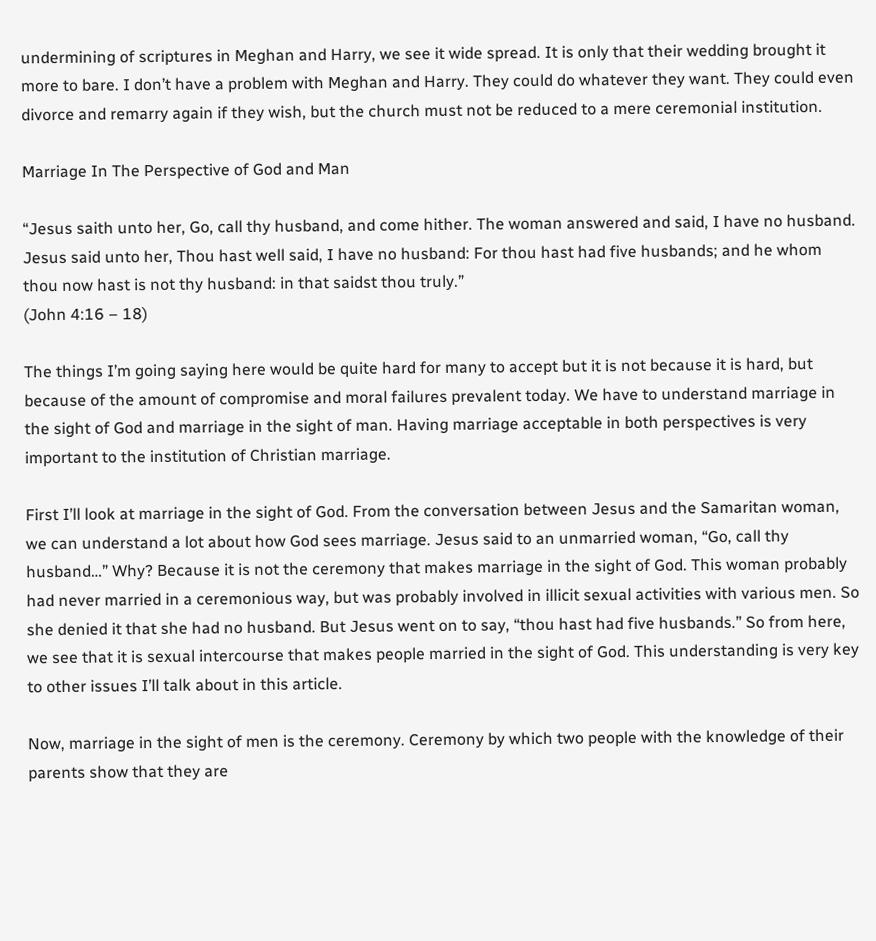undermining of scriptures in Meghan and Harry, we see it wide spread. It is only that their wedding brought it more to bare. I don’t have a problem with Meghan and Harry. They could do whatever they want. They could even divorce and remarry again if they wish, but the church must not be reduced to a mere ceremonial institution.

Marriage In The Perspective of God and Man

“Jesus saith unto her, Go, call thy husband, and come hither. The woman answered and said, I have no husband. Jesus said unto her, Thou hast well said, I have no husband: For thou hast had five husbands; and he whom thou now hast is not thy husband: in that saidst thou truly.”
(John 4:16 – 18)

The things I’m going saying here would be quite hard for many to accept but it is not because it is hard, but because of the amount of compromise and moral failures prevalent today. We have to understand marriage in the sight of God and marriage in the sight of man. Having marriage acceptable in both perspectives is very important to the institution of Christian marriage.

First I’ll look at marriage in the sight of God. From the conversation between Jesus and the Samaritan woman, we can understand a lot about how God sees marriage. Jesus said to an unmarried woman, “Go, call thy husband…” Why? Because it is not the ceremony that makes marriage in the sight of God. This woman probably had never married in a ceremonious way, but was probably involved in illicit sexual activities with various men. So she denied it that she had no husband. But Jesus went on to say, “thou hast had five husbands.” So from here, we see that it is sexual intercourse that makes people married in the sight of God. This understanding is very key to other issues I’ll talk about in this article.

Now, marriage in the sight of men is the ceremony. Ceremony by which two people with the knowledge of their parents show that they are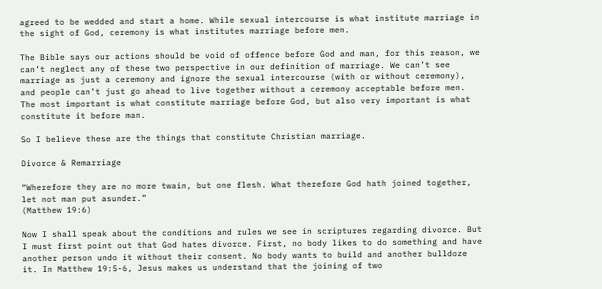agreed to be wedded and start a home. While sexual intercourse is what institute marriage in the sight of God, ceremony is what institutes marriage before men.

The Bible says our actions should be void of offence before God and man, for this reason, we can’t neglect any of these two perspective in our definition of marriage. We can’t see marriage as just a ceremony and ignore the sexual intercourse (with or without ceremony), and people can’t just go ahead to live together without a ceremony acceptable before men. The most important is what constitute marriage before God, but also very important is what constitute it before man.

So I believe these are the things that constitute Christian marriage.

Divorce & Remarriage

“Wherefore they are no more twain, but one flesh. What therefore God hath joined together, let not man put asunder.”
(Matthew 19:6)

Now I shall speak about the conditions and rules we see in scriptures regarding divorce. But I must first point out that God hates divorce. First, no body likes to do something and have another person undo it without their consent. No body wants to build and another bulldoze it. In Matthew 19:5-6, Jesus makes us understand that the joining of two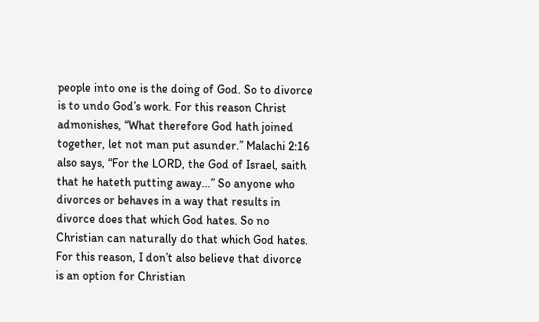people into one is the doing of God. So to divorce is to undo God’s work. For this reason Christ admonishes, “What therefore God hath joined together, let not man put asunder.” Malachi 2:16 also says, “For the LORD, the God of Israel, saith that he hateth putting away…” So anyone who divorces or behaves in a way that results in divorce does that which God hates. So no Christian can naturally do that which God hates. For this reason, I don’t also believe that divorce is an option for Christian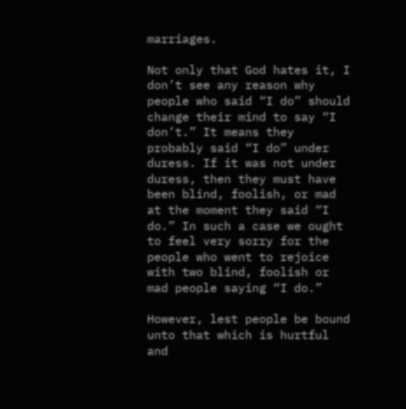marriages.

Not only that God hates it, I don’t see any reason why people who said “I do” should change their mind to say “I don’t.” It means they probably said “I do” under duress. If it was not under duress, then they must have been blind, foolish, or mad at the moment they said “I do.” In such a case we ought to feel very sorry for the people who went to rejoice with two blind, foolish or mad people saying “I do.”

However, lest people be bound unto that which is hurtful and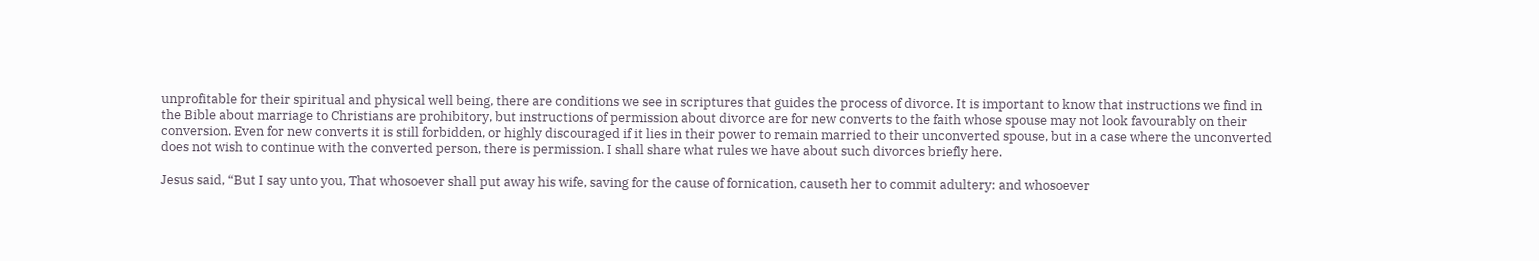unprofitable for their spiritual and physical well being, there are conditions we see in scriptures that guides the process of divorce. It is important to know that instructions we find in the Bible about marriage to Christians are prohibitory, but instructions of permission about divorce are for new converts to the faith whose spouse may not look favourably on their conversion. Even for new converts it is still forbidden, or highly discouraged if it lies in their power to remain married to their unconverted spouse, but in a case where the unconverted does not wish to continue with the converted person, there is permission. I shall share what rules we have about such divorces briefly here.

Jesus said, “But I say unto you, That whosoever shall put away his wife, saving for the cause of fornication, causeth her to commit adultery: and whosoever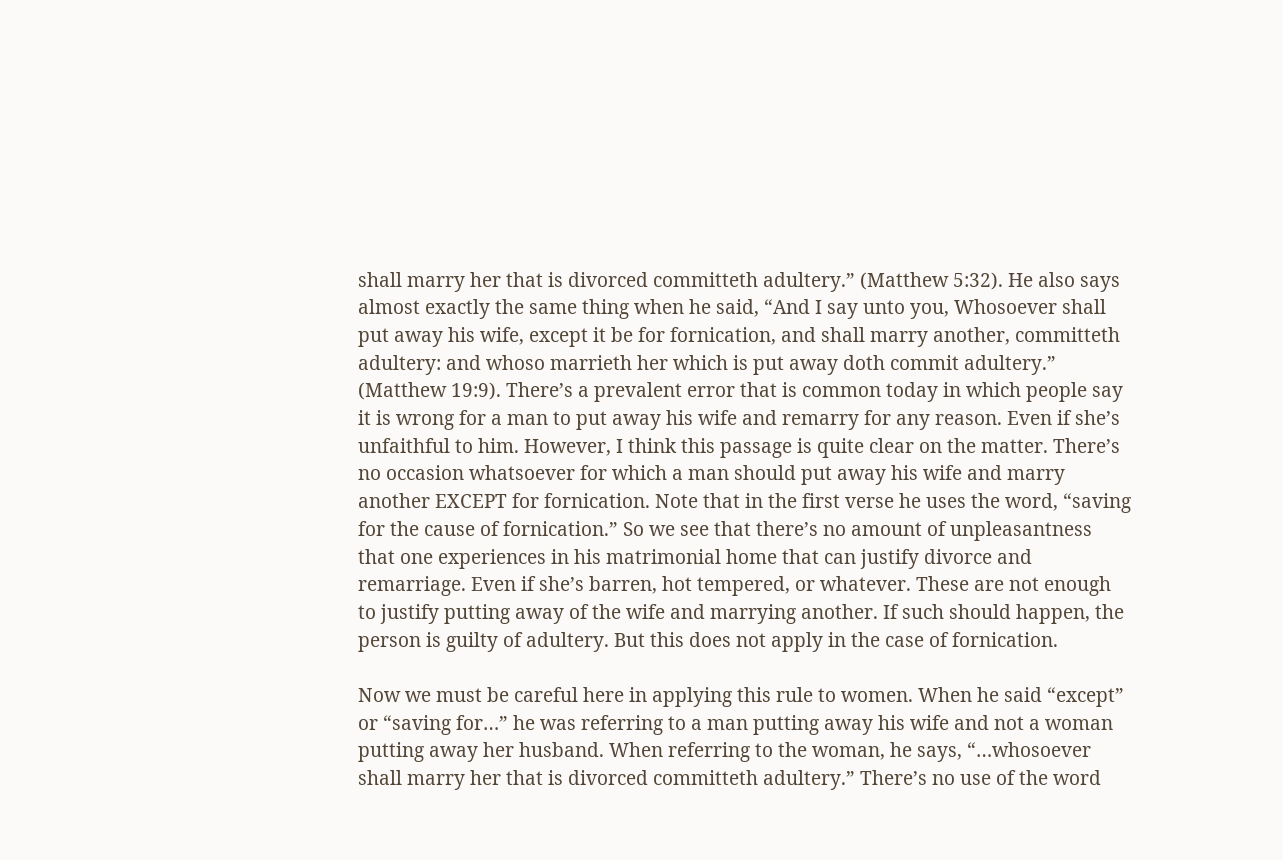shall marry her that is divorced committeth adultery.” (Matthew 5:32). He also says almost exactly the same thing when he said, “And I say unto you, Whosoever shall put away his wife, except it be for fornication, and shall marry another, committeth adultery: and whoso marrieth her which is put away doth commit adultery.” (Matthew 19:9). There’s a prevalent error that is common today in which people say it is wrong for a man to put away his wife and remarry for any reason. Even if she’s unfaithful to him. However, I think this passage is quite clear on the matter. There’s no occasion whatsoever for which a man should put away his wife and marry another EXCEPT for fornication. Note that in the first verse he uses the word, “saving for the cause of fornication.” So we see that there’s no amount of unpleasantness that one experiences in his matrimonial home that can justify divorce and remarriage. Even if she’s barren, hot tempered, or whatever. These are not enough to justify putting away of the wife and marrying another. If such should happen, the person is guilty of adultery. But this does not apply in the case of fornication.

Now we must be careful here in applying this rule to women. When he said “except” or “saving for…” he was referring to a man putting away his wife and not a woman putting away her husband. When referring to the woman, he says, “…whosoever shall marry her that is divorced committeth adultery.” There’s no use of the word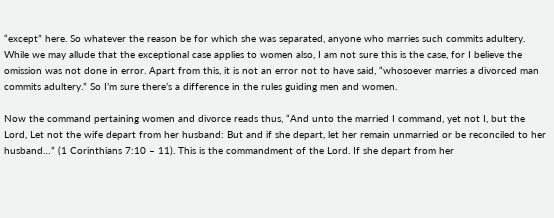“except” here. So whatever the reason be for which she was separated, anyone who marries such commits adultery. While we may allude that the exceptional case applies to women also, I am not sure this is the case, for I believe the omission was not done in error. Apart from this, it is not an error not to have said, “whosoever marries a divorced man commits adultery.” So I’m sure there’s a difference in the rules guiding men and women.

Now the command pertaining women and divorce reads thus, “And unto the married I command, yet not I, but the Lord, Let not the wife depart from her husband: But and if she depart, let her remain unmarried or be reconciled to her husband…” (1 Corinthians 7:10 – 11). This is the commandment of the Lord. If she depart from her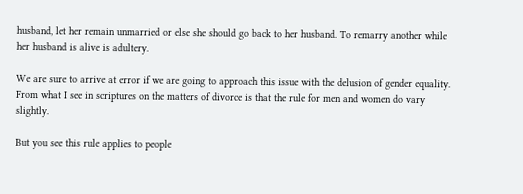husband, let her remain unmarried or else she should go back to her husband. To remarry another while her husband is alive is adultery.

We are sure to arrive at error if we are going to approach this issue with the delusion of gender equality. From what I see in scriptures on the matters of divorce is that the rule for men and women do vary slightly.

But you see this rule applies to people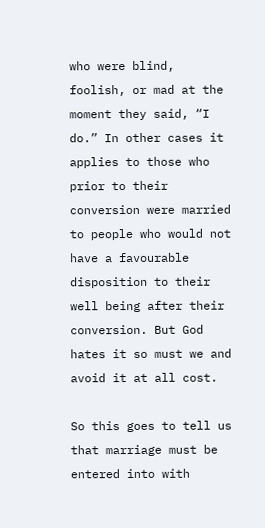who were blind, foolish, or mad at the moment they said, “I do.” In other cases it applies to those who prior to their conversion were married to people who would not have a favourable disposition to their well being after their conversion. But God hates it so must we and avoid it at all cost.

So this goes to tell us that marriage must be entered into with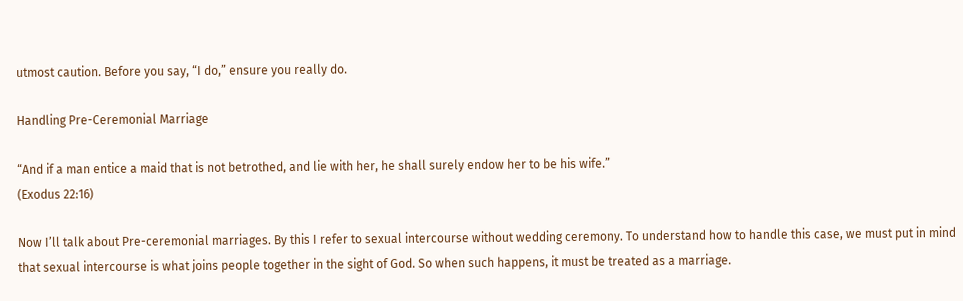utmost caution. Before you say, “I do,” ensure you really do.

Handling Pre-Ceremonial Marriage

“And if a man entice a maid that is not betrothed, and lie with her, he shall surely endow her to be his wife.”
(Exodus 22:16)

Now I’ll talk about Pre-ceremonial marriages. By this I refer to sexual intercourse without wedding ceremony. To understand how to handle this case, we must put in mind that sexual intercourse is what joins people together in the sight of God. So when such happens, it must be treated as a marriage.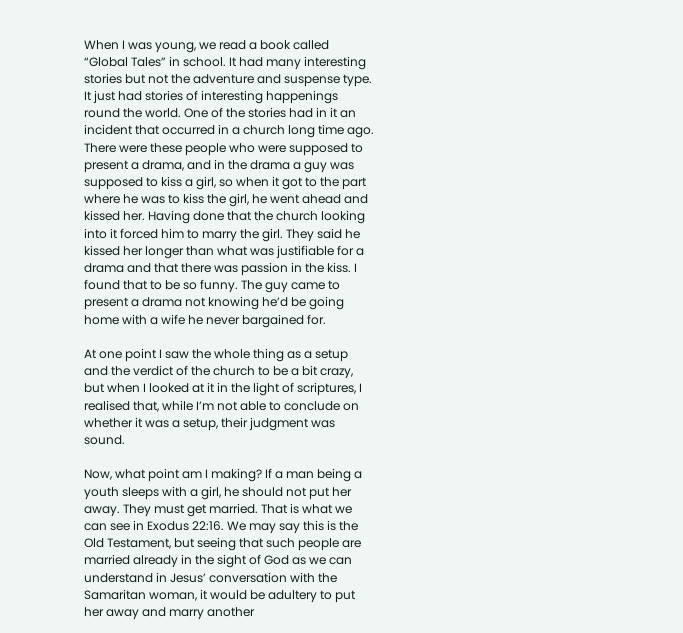When I was young, we read a book called “Global Tales” in school. It had many interesting stories but not the adventure and suspense type. It just had stories of interesting happenings round the world. One of the stories had in it an incident that occurred in a church long time ago. There were these people who were supposed to present a drama, and in the drama a guy was supposed to kiss a girl, so when it got to the part where he was to kiss the girl, he went ahead and kissed her. Having done that the church looking into it forced him to marry the girl. They said he kissed her longer than what was justifiable for a drama and that there was passion in the kiss. I found that to be so funny. The guy came to present a drama not knowing he’d be going home with a wife he never bargained for.

At one point I saw the whole thing as a setup and the verdict of the church to be a bit crazy, but when I looked at it in the light of scriptures, I realised that, while I’m not able to conclude on whether it was a setup, their judgment was sound.

Now, what point am I making? If a man being a youth sleeps with a girl, he should not put her away. They must get married. That is what we can see in Exodus 22:16. We may say this is the Old Testament, but seeing that such people are married already in the sight of God as we can understand in Jesus’ conversation with the Samaritan woman, it would be adultery to put her away and marry another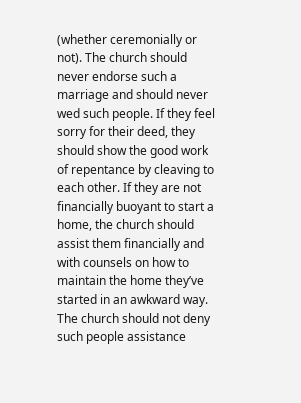(whether ceremonially or not). The church should never endorse such a marriage and should never wed such people. If they feel sorry for their deed, they should show the good work of repentance by cleaving to each other. If they are not financially buoyant to start a home, the church should assist them financially and with counsels on how to maintain the home they’ve started in an awkward way. The church should not deny such people assistance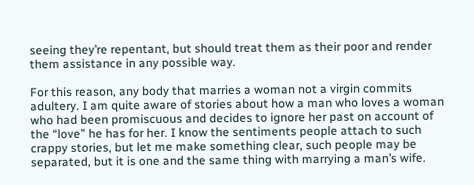seeing they’re repentant, but should treat them as their poor and render them assistance in any possible way.

For this reason, any body that marries a woman not a virgin commits adultery. I am quite aware of stories about how a man who loves a woman who had been promiscuous and decides to ignore her past on account of the “love” he has for her. I know the sentiments people attach to such crappy stories, but let me make something clear, such people may be separated, but it is one and the same thing with marrying a man’s wife.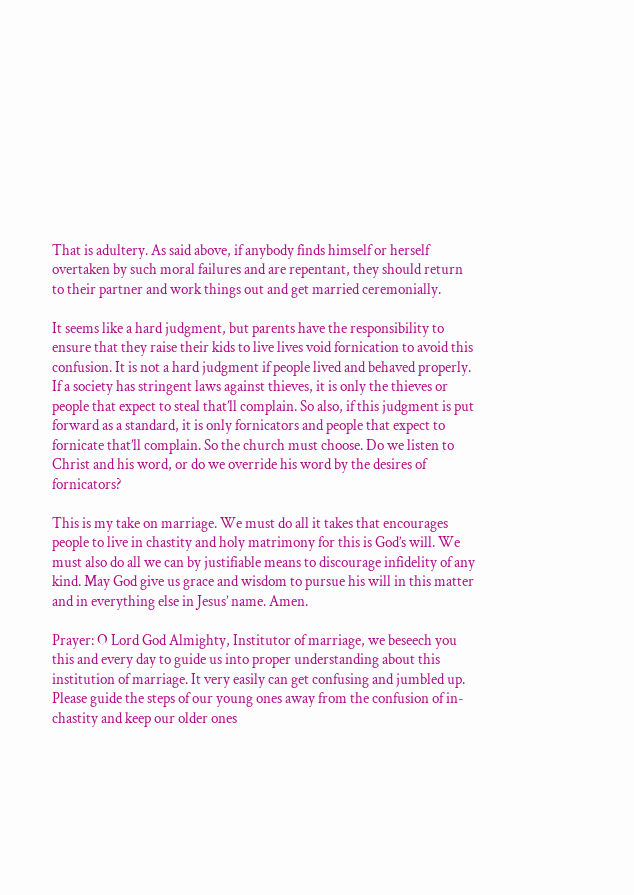That is adultery. As said above, if anybody finds himself or herself overtaken by such moral failures and are repentant, they should return to their partner and work things out and get married ceremonially.

It seems like a hard judgment, but parents have the responsibility to ensure that they raise their kids to live lives void fornication to avoid this confusion. It is not a hard judgment if people lived and behaved properly. If a society has stringent laws against thieves, it is only the thieves or people that expect to steal that’ll complain. So also, if this judgment is put forward as a standard, it is only fornicators and people that expect to fornicate that’ll complain. So the church must choose. Do we listen to Christ and his word, or do we override his word by the desires of fornicators?

This is my take on marriage. We must do all it takes that encourages people to live in chastity and holy matrimony for this is God’s will. We must also do all we can by justifiable means to discourage infidelity of any kind. May God give us grace and wisdom to pursue his will in this matter and in everything else in Jesus’ name. Amen.

Prayer: O Lord God Almighty, Institutor of marriage, we beseech you this and every day to guide us into proper understanding about this institution of marriage. It very easily can get confusing and jumbled up. Please guide the steps of our young ones away from the confusion of in-chastity and keep our older ones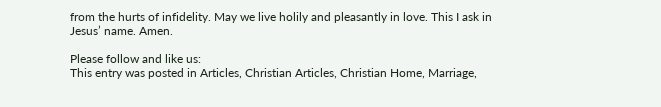from the hurts of infidelity. May we live holily and pleasantly in love. This I ask in Jesus’ name. Amen.

Please follow and like us:
This entry was posted in Articles, Christian Articles, Christian Home, Marriage,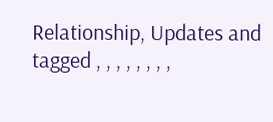Relationship, Updates and tagged , , , , , , , ,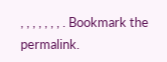, , , , , , , . Bookmark the permalink.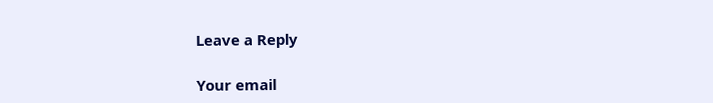Leave a Reply

Your email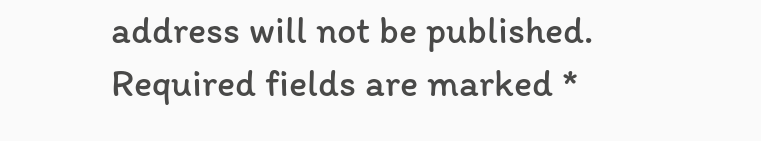address will not be published. Required fields are marked *